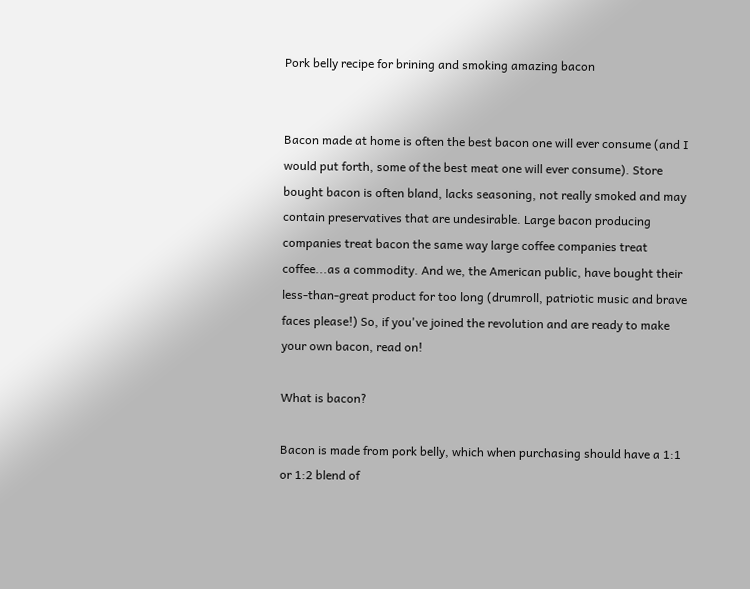Pork belly recipe for brining and smoking amazing bacon


Bacon made at home is often the best bacon one will ever consume (and I would put forth, some of the best meat one will ever consume). Store bought bacon is often bland, lacks seasoning, not really smoked and may contain preservatives that are undesirable. Large bacon producing companies treat bacon the same way large coffee companies treat coffee...as a commodity. And we, the American public, have bought their less-than-great product for too long (drumroll, patriotic music and brave faces please!) So, if you've joined the revolution and are ready to make your own bacon, read on!

What is bacon?

Bacon is made from pork belly, which when purchasing should have a 1:1 or 1:2 blend of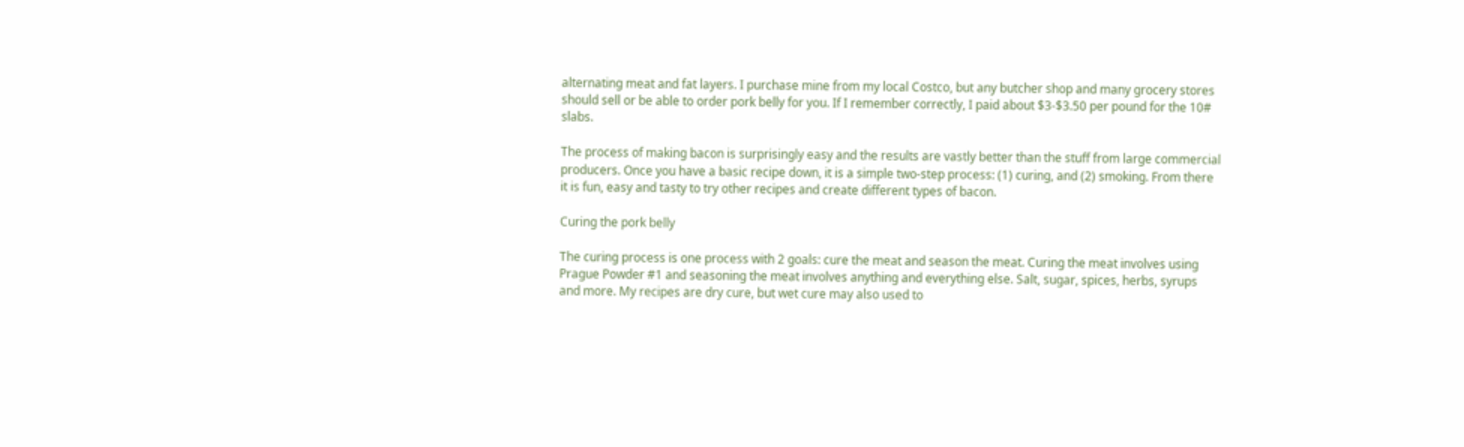alternating meat and fat layers. I purchase mine from my local Costco, but any butcher shop and many grocery stores should sell or be able to order pork belly for you. If I remember correctly, I paid about $3-$3.50 per pound for the 10# slabs.

The process of making bacon is surprisingly easy and the results are vastly better than the stuff from large commercial producers. Once you have a basic recipe down, it is a simple two-step process: (1) curing, and (2) smoking. From there it is fun, easy and tasty to try other recipes and create different types of bacon.

Curing the pork belly

The curing process is one process with 2 goals: cure the meat and season the meat. Curing the meat involves using Prague Powder #1 and seasoning the meat involves anything and everything else. Salt, sugar, spices, herbs, syrups and more. My recipes are dry cure, but wet cure may also used to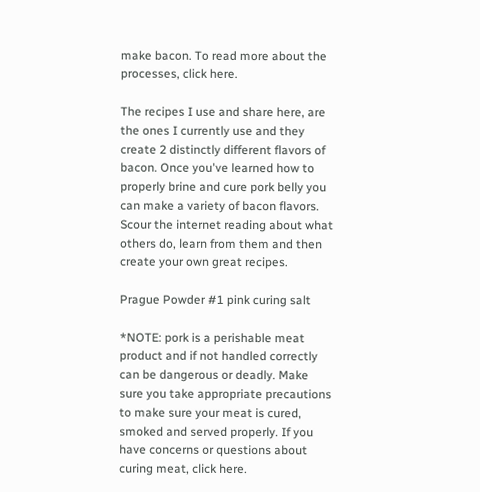make bacon. To read more about the processes, click here.

The recipes I use and share here, are the ones I currently use and they create 2 distinctly different flavors of bacon. Once you've learned how to properly brine and cure pork belly you can make a variety of bacon flavors. Scour the internet reading about what others do, learn from them and then create your own great recipes.

Prague Powder #1 pink curing salt

*NOTE: pork is a perishable meat product and if not handled correctly can be dangerous or deadly. Make sure you take appropriate precautions to make sure your meat is cured, smoked and served properly. If you have concerns or questions about curing meat, click here.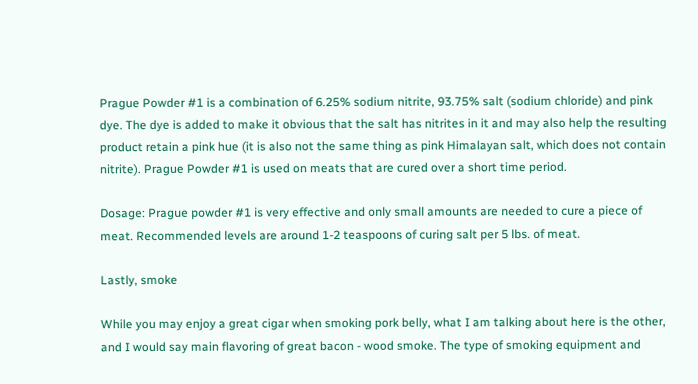Prague Powder #1 is a combination of 6.25% sodium nitrite, 93.75% salt (sodium chloride) and pink dye. The dye is added to make it obvious that the salt has nitrites in it and may also help the resulting product retain a pink hue (it is also not the same thing as pink Himalayan salt, which does not contain nitrite). Prague Powder #1 is used on meats that are cured over a short time period.

Dosage: Prague powder #1 is very effective and only small amounts are needed to cure a piece of meat. Recommended levels are around 1-2 teaspoons of curing salt per 5 lbs. of meat.

Lastly, smoke

While you may enjoy a great cigar when smoking pork belly, what I am talking about here is the other, and I would say main flavoring of great bacon - wood smoke. The type of smoking equipment and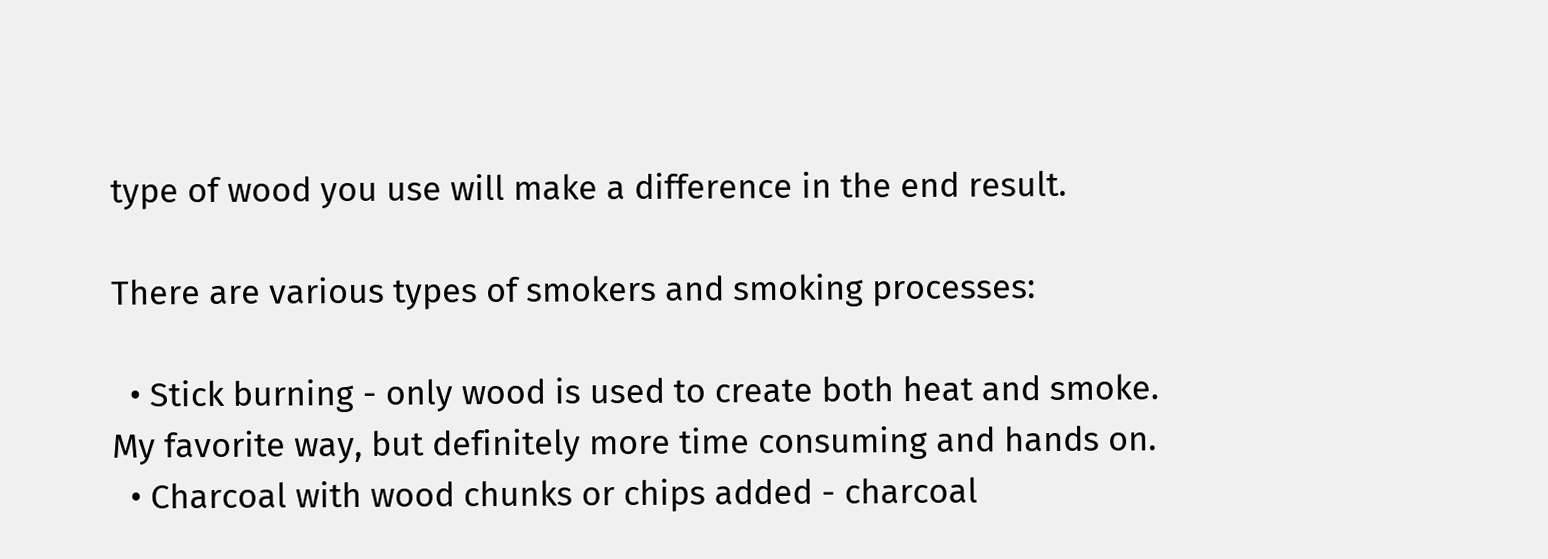type of wood you use will make a difference in the end result.

There are various types of smokers and smoking processes:

  • Stick burning - only wood is used to create both heat and smoke. My favorite way, but definitely more time consuming and hands on.
  • Charcoal with wood chunks or chips added - charcoal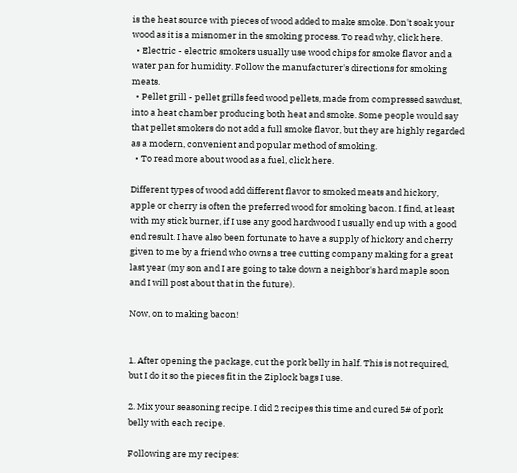is the heat source with pieces of wood added to make smoke. Don't soak your wood as it is a misnomer in the smoking process. To read why, click here.
  • Electric - electric smokers usually use wood chips for smoke flavor and a water pan for humidity. Follow the manufacturer's directions for smoking meats.
  • Pellet grill - pellet grills feed wood pellets, made from compressed sawdust, into a heat chamber producing both heat and smoke. Some people would say that pellet smokers do not add a full smoke flavor, but they are highly regarded as a modern, convenient and popular method of smoking.
  • To read more about wood as a fuel, click here.

Different types of wood add different flavor to smoked meats and hickory, apple or cherry is often the preferred wood for smoking bacon. I find, at least with my stick burner, if I use any good hardwood I usually end up with a good end result. I have also been fortunate to have a supply of hickory and cherry given to me by a friend who owns a tree cutting company making for a great last year (my son and I are going to take down a neighbor's hard maple soon and I will post about that in the future).

Now, on to making bacon!


1. After opening the package, cut the pork belly in half. This is not required, but I do it so the pieces fit in the Ziplock bags I use.

2. Mix your seasoning recipe. I did 2 recipes this time and cured 5# of pork belly with each recipe.

Following are my recipes: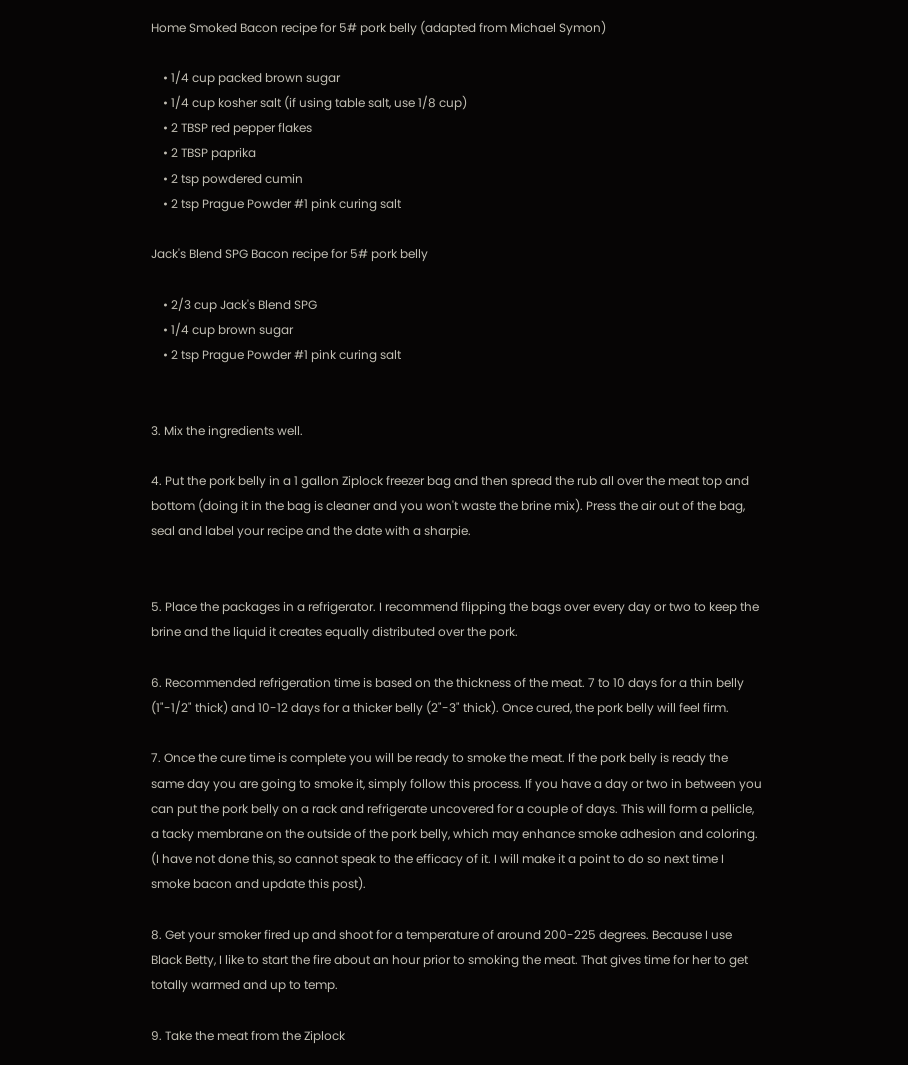Home Smoked Bacon recipe for 5# pork belly (adapted from Michael Symon)

    • 1/4 cup packed brown sugar
    • 1/4 cup kosher salt (if using table salt, use 1/8 cup)
    • 2 TBSP red pepper flakes
    • 2 TBSP paprika
    • 2 tsp powdered cumin
    • 2 tsp Prague Powder #1 pink curing salt

Jack's Blend SPG Bacon recipe for 5# pork belly

    • 2/3 cup Jack's Blend SPG
    • 1/4 cup brown sugar
    • 2 tsp Prague Powder #1 pink curing salt


3. Mix the ingredients well.

4. Put the pork belly in a 1 gallon Ziplock freezer bag and then spread the rub all over the meat top and bottom (doing it in the bag is cleaner and you won't waste the brine mix). Press the air out of the bag, seal and label your recipe and the date with a sharpie.


5. Place the packages in a refrigerator. I recommend flipping the bags over every day or two to keep the brine and the liquid it creates equally distributed over the pork.

6. Recommended refrigeration time is based on the thickness of the meat. 7 to 10 days for a thin belly (1"-1/2" thick) and 10-12 days for a thicker belly (2"-3" thick). Once cured, the pork belly will feel firm.

7. Once the cure time is complete you will be ready to smoke the meat. If the pork belly is ready the same day you are going to smoke it, simply follow this process. If you have a day or two in between you can put the pork belly on a rack and refrigerate uncovered for a couple of days. This will form a pellicle, a tacky membrane on the outside of the pork belly, which may enhance smoke adhesion and coloring. (I have not done this, so cannot speak to the efficacy of it. I will make it a point to do so next time I smoke bacon and update this post).

8. Get your smoker fired up and shoot for a temperature of around 200-225 degrees. Because I use Black Betty, I like to start the fire about an hour prior to smoking the meat. That gives time for her to get totally warmed and up to temp.

9. Take the meat from the Ziplock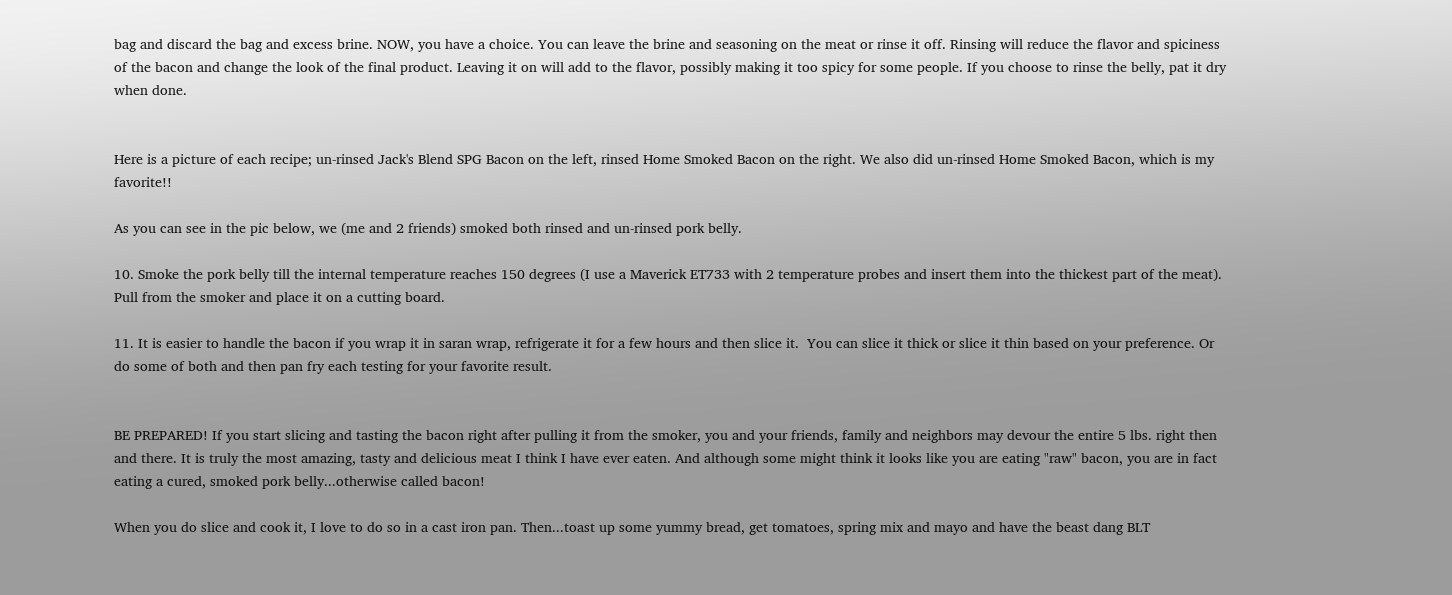bag and discard the bag and excess brine. NOW, you have a choice. You can leave the brine and seasoning on the meat or rinse it off. Rinsing will reduce the flavor and spiciness of the bacon and change the look of the final product. Leaving it on will add to the flavor, possibly making it too spicy for some people. If you choose to rinse the belly, pat it dry when done.


Here is a picture of each recipe; un-rinsed Jack's Blend SPG Bacon on the left, rinsed Home Smoked Bacon on the right. We also did un-rinsed Home Smoked Bacon, which is my favorite!!

As you can see in the pic below, we (me and 2 friends) smoked both rinsed and un-rinsed pork belly.

10. Smoke the pork belly till the internal temperature reaches 150 degrees (I use a Maverick ET733 with 2 temperature probes and insert them into the thickest part of the meat). Pull from the smoker and place it on a cutting board.

11. It is easier to handle the bacon if you wrap it in saran wrap, refrigerate it for a few hours and then slice it.  You can slice it thick or slice it thin based on your preference. Or do some of both and then pan fry each testing for your favorite result.


BE PREPARED! If you start slicing and tasting the bacon right after pulling it from the smoker, you and your friends, family and neighbors may devour the entire 5 lbs. right then and there. It is truly the most amazing, tasty and delicious meat I think I have ever eaten. And although some might think it looks like you are eating "raw" bacon, you are in fact eating a cured, smoked pork belly...otherwise called bacon!

When you do slice and cook it, I love to do so in a cast iron pan. Then...toast up some yummy bread, get tomatoes, spring mix and mayo and have the beast dang BLT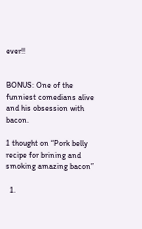ever!!


BONUS: One of the funniest comedians alive and his obsession with bacon.

1 thought on “Pork belly recipe for brining and smoking amazing bacon”

  1.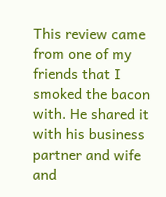This review came from one of my friends that I smoked the bacon with. He shared it with his business partner and wife and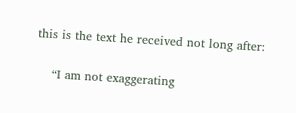this is the text he received not long after:

    “I am not exaggerating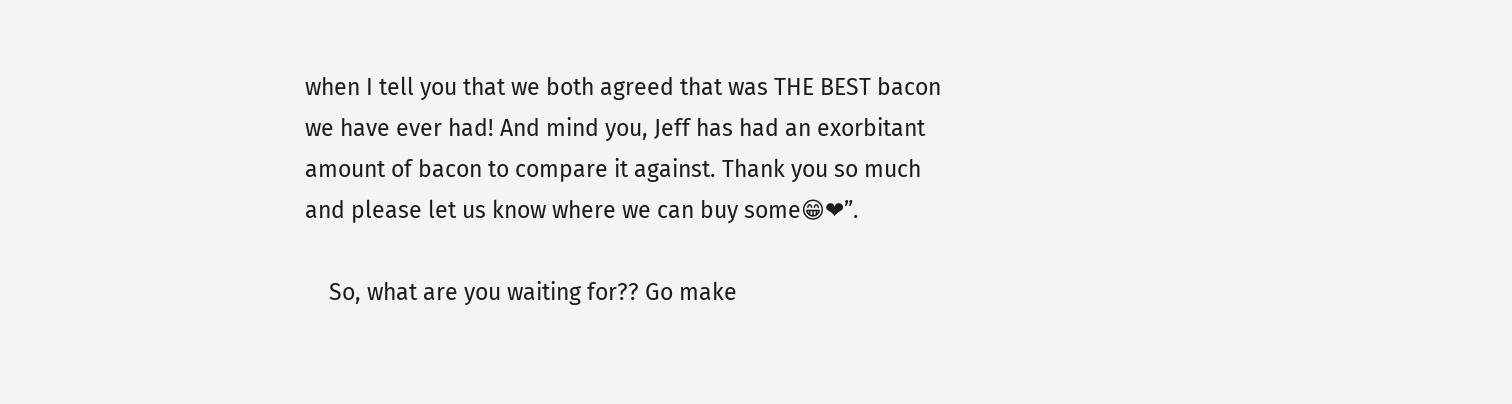when I tell you that we both agreed that was THE BEST bacon we have ever had! And mind you, Jeff has had an exorbitant amount of bacon to compare it against. Thank you so much and please let us know where we can buy some😁❤”.

    So, what are you waiting for?? Go make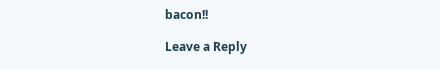bacon!!

Leave a Reply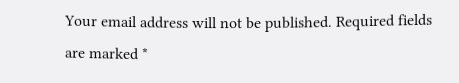Your email address will not be published. Required fields are marked *